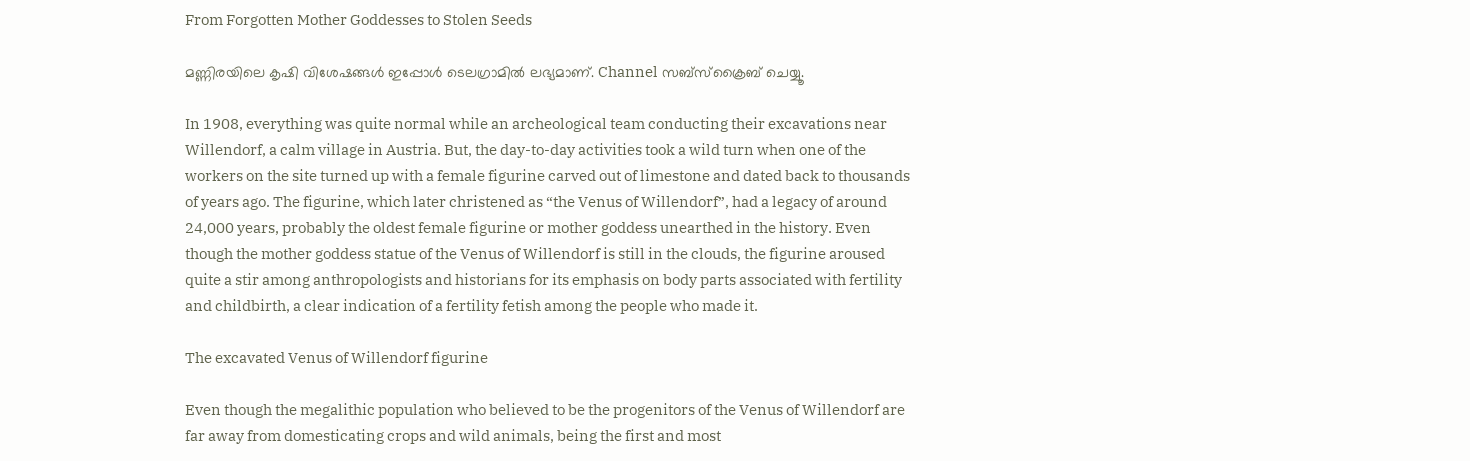From Forgotten Mother Goddesses to Stolen Seeds

മണ്ണിരയിലെ കൃഷി വിശേഷങ്ങള്‍ ഇപ്പോള്‍ ടെലഗ്രാമില്‍ ലഭ്യമാണ്. Channel സബ്സ്ക്രൈബ് ചെയ്യൂ.

In 1908, everything was quite normal while an archeological team conducting their excavations near Willendorf, a calm village in Austria. But, the day-to-day activities took a wild turn when one of the workers on the site turned up with a female figurine carved out of limestone and dated back to thousands of years ago. The figurine, which later christened as “the Venus of Willendorf”, had a legacy of around 24,000 years, probably the oldest female figurine or mother goddess unearthed in the history. Even though the mother goddess statue of the Venus of Willendorf is still in the clouds, the figurine aroused quite a stir among anthropologists and historians for its emphasis on body parts associated with fertility and childbirth, a clear indication of a fertility fetish among the people who made it.

The excavated Venus of Willendorf figurine

Even though the megalithic population who believed to be the progenitors of the Venus of Willendorf are far away from domesticating crops and wild animals, being the first and most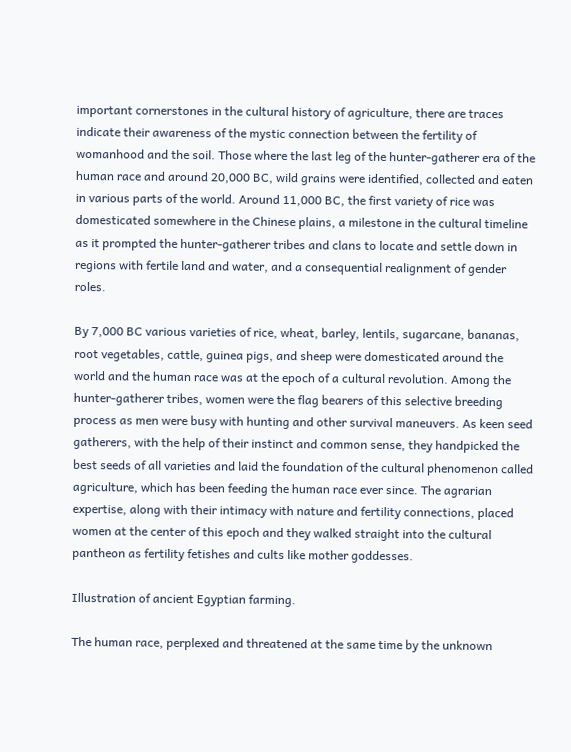important cornerstones in the cultural history of agriculture, there are traces indicate their awareness of the mystic connection between the fertility of womanhood and the soil. Those where the last leg of the hunter-gatherer era of the human race and around 20,000 BC, wild grains were identified, collected and eaten in various parts of the world. Around 11,000 BC, the first variety of rice was domesticated somewhere in the Chinese plains, a milestone in the cultural timeline as it prompted the hunter-gatherer tribes and clans to locate and settle down in regions with fertile land and water, and a consequential realignment of gender roles.

By 7,000 BC various varieties of rice, wheat, barley, lentils, sugarcane, bananas, root vegetables, cattle, guinea pigs, and sheep were domesticated around the world and the human race was at the epoch of a cultural revolution. Among the hunter-gatherer tribes, women were the flag bearers of this selective breeding process as men were busy with hunting and other survival maneuvers. As keen seed gatherers, with the help of their instinct and common sense, they handpicked the best seeds of all varieties and laid the foundation of the cultural phenomenon called agriculture, which has been feeding the human race ever since. The agrarian expertise, along with their intimacy with nature and fertility connections, placed women at the center of this epoch and they walked straight into the cultural pantheon as fertility fetishes and cults like mother goddesses.

Illustration of ancient Egyptian farming.

The human race, perplexed and threatened at the same time by the unknown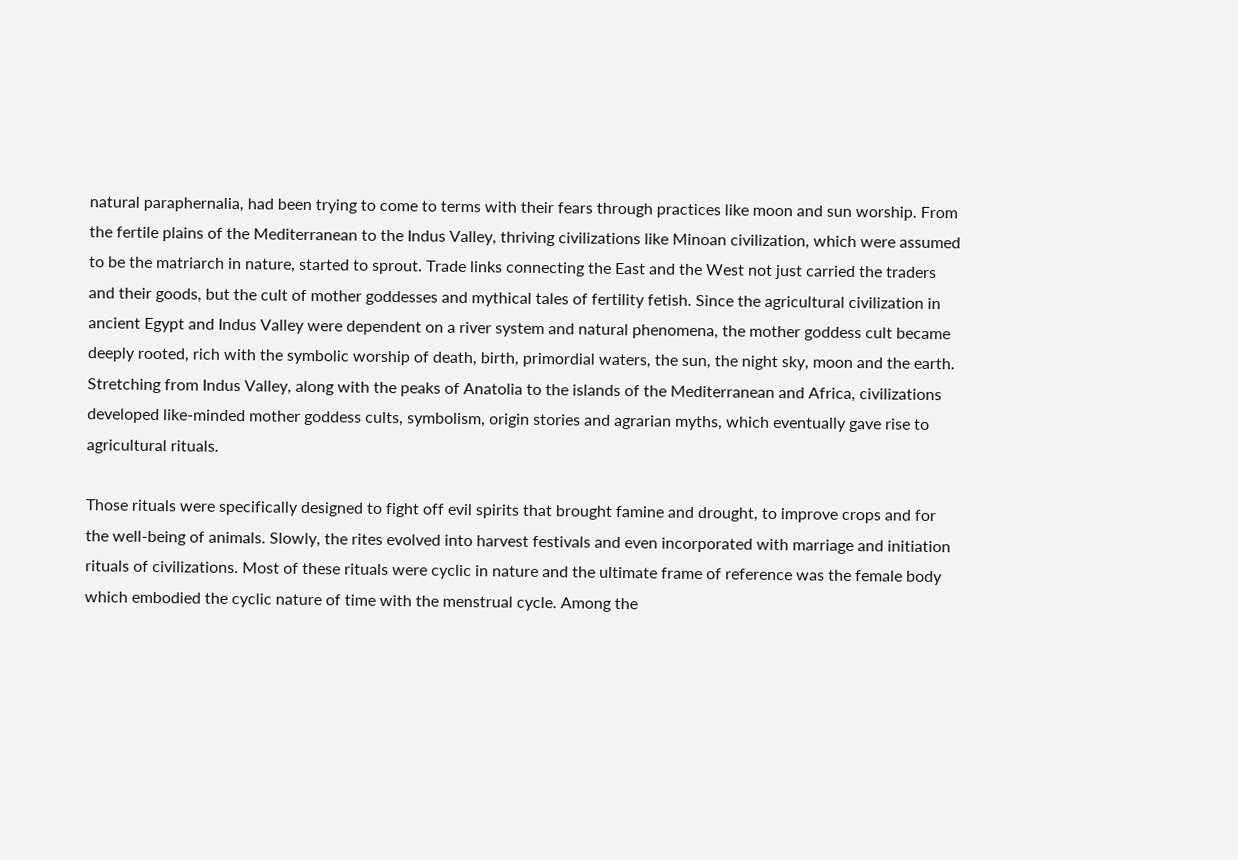natural paraphernalia, had been trying to come to terms with their fears through practices like moon and sun worship. From the fertile plains of the Mediterranean to the Indus Valley, thriving civilizations like Minoan civilization, which were assumed to be the matriarch in nature, started to sprout. Trade links connecting the East and the West not just carried the traders and their goods, but the cult of mother goddesses and mythical tales of fertility fetish. Since the agricultural civilization in ancient Egypt and Indus Valley were dependent on a river system and natural phenomena, the mother goddess cult became deeply rooted, rich with the symbolic worship of death, birth, primordial waters, the sun, the night sky, moon and the earth. Stretching from Indus Valley, along with the peaks of Anatolia to the islands of the Mediterranean and Africa, civilizations developed like-minded mother goddess cults, symbolism, origin stories and agrarian myths, which eventually gave rise to agricultural rituals.

Those rituals were specifically designed to fight off evil spirits that brought famine and drought, to improve crops and for the well-being of animals. Slowly, the rites evolved into harvest festivals and even incorporated with marriage and initiation rituals of civilizations. Most of these rituals were cyclic in nature and the ultimate frame of reference was the female body which embodied the cyclic nature of time with the menstrual cycle. Among the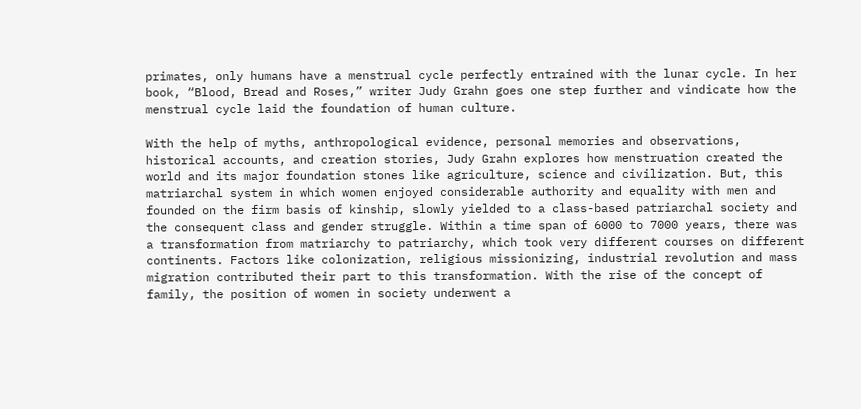primates, only humans have a menstrual cycle perfectly entrained with the lunar cycle. In her book, “Blood, Bread and Roses,” writer Judy Grahn goes one step further and vindicate how the menstrual cycle laid the foundation of human culture.

With the help of myths, anthropological evidence, personal memories and observations, historical accounts, and creation stories, Judy Grahn explores how menstruation created the world and its major foundation stones like agriculture, science and civilization. But, this matriarchal system in which women enjoyed considerable authority and equality with men and founded on the firm basis of kinship, slowly yielded to a class-based patriarchal society and the consequent class and gender struggle. Within a time span of 6000 to 7000 years, there was a transformation from matriarchy to patriarchy, which took very different courses on different continents. Factors like colonization, religious missionizing, industrial revolution and mass migration contributed their part to this transformation. With the rise of the concept of family, the position of women in society underwent a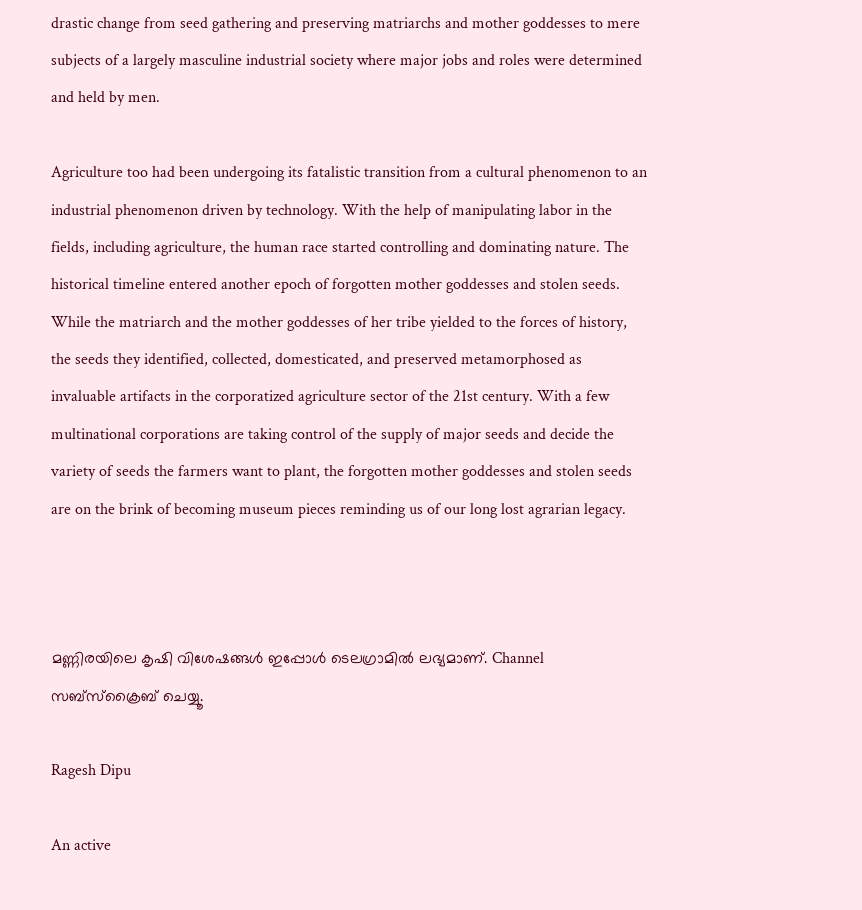drastic change from seed gathering and preserving matriarchs and mother goddesses to mere subjects of a largely masculine industrial society where major jobs and roles were determined and held by men.

Agriculture too had been undergoing its fatalistic transition from a cultural phenomenon to an industrial phenomenon driven by technology. With the help of manipulating labor in the fields, including agriculture, the human race started controlling and dominating nature. The historical timeline entered another epoch of forgotten mother goddesses and stolen seeds. While the matriarch and the mother goddesses of her tribe yielded to the forces of history, the seeds they identified, collected, domesticated, and preserved metamorphosed as invaluable artifacts in the corporatized agriculture sector of the 21st century. With a few multinational corporations are taking control of the supply of major seeds and decide the variety of seeds the farmers want to plant, the forgotten mother goddesses and stolen seeds are on the brink of becoming museum pieces reminding us of our long lost agrarian legacy.



മണ്ണിരയിലെ കൃഷി വിശേഷങ്ങള്‍ ഇപ്പോള്‍ ടെലഗ്രാമില്‍ ലഭ്യമാണ്. Channel സബ്സ്ക്രൈബ് ചെയ്യൂ.

Ragesh Dipu

An active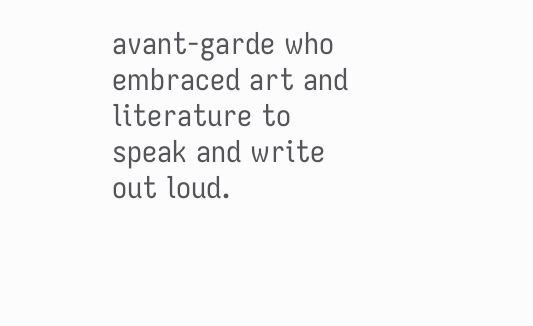avant-garde who embraced art and literature to speak and write out loud.